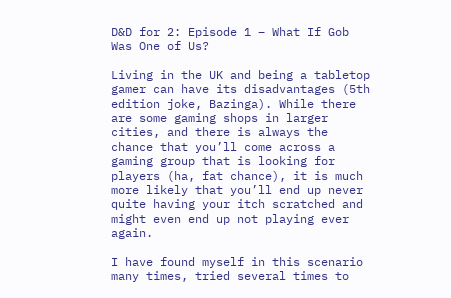D&D for 2: Episode 1 – What If Gob Was One of Us?

Living in the UK and being a tabletop gamer can have its disadvantages (5th edition joke, Bazinga). While there are some gaming shops in larger cities, and there is always the chance that you’ll come across a gaming group that is looking for players (ha, fat chance), it is much more likely that you’ll end up never quite having your itch scratched and might even end up not playing ever again.

I have found myself in this scenario many times, tried several times to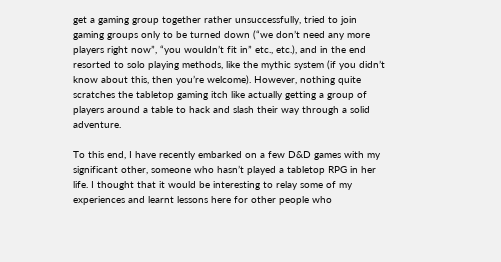get a gaming group together rather unsuccessfully, tried to join gaming groups only to be turned down (“we don’t need any more players right now”, “you wouldn’t fit in” etc., etc.), and in the end resorted to solo playing methods, like the mythic system (if you didn’t know about this, then you’re welcome). However, nothing quite scratches the tabletop gaming itch like actually getting a group of players around a table to hack and slash their way through a solid adventure.

To this end, I have recently embarked on a few D&D games with my significant other, someone who hasn’t played a tabletop RPG in her life. I thought that it would be interesting to relay some of my experiences and learnt lessons here for other people who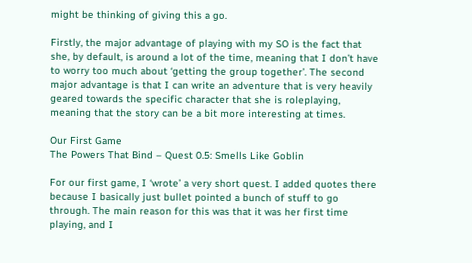might be thinking of giving this a go.

Firstly, the major advantage of playing with my SO is the fact that she, by default, is around a lot of the time, meaning that I don’t have to worry too much about ‘getting the group together’. The second major advantage is that I can write an adventure that is very heavily geared towards the specific character that she is roleplaying, meaning that the story can be a bit more interesting at times.

Our First Game
The Powers That Bind – Quest 0.5: Smells Like Goblin

For our first game, I ‘wrote’ a very short quest. I added quotes there because I basically just bullet pointed a bunch of stuff to go through. The main reason for this was that it was her first time playing, and I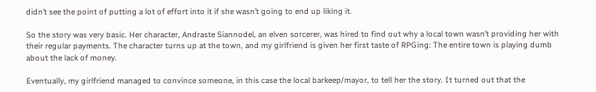didn’t see the point of putting a lot of effort into it if she wasn’t going to end up liking it.

So the story was very basic. Her character, Andraste Siannodel, an elven sorcerer, was hired to find out why a local town wasn’t providing her with their regular payments. The character turns up at the town, and my girlfriend is given her first taste of RPGing: The entire town is playing dumb about the lack of money.

Eventually, my girlfriend managed to convince someone, in this case the local barkeep/mayor, to tell her the story. It turned out that the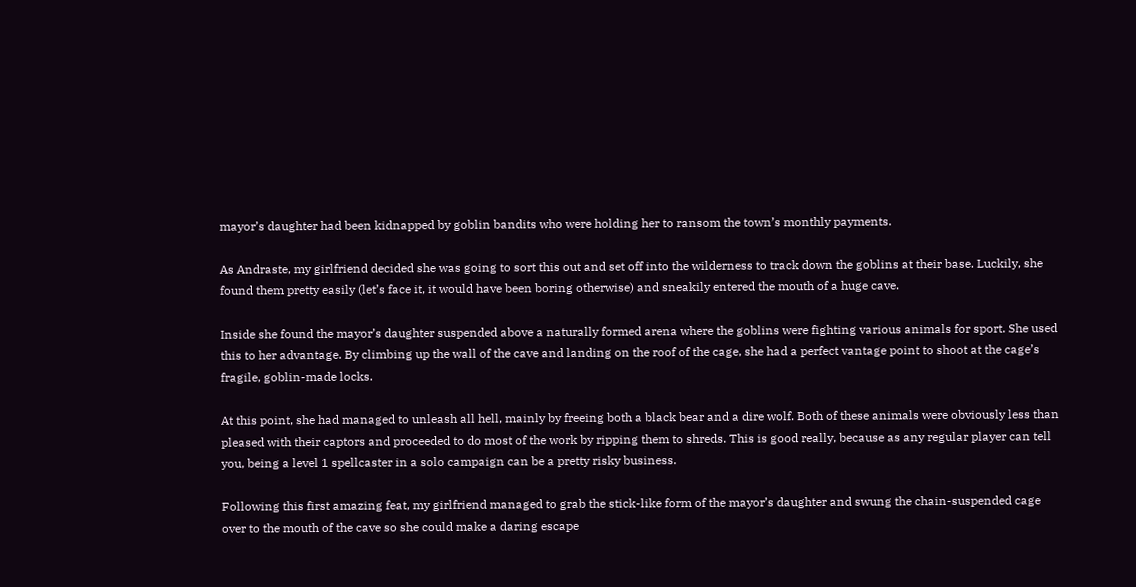mayor’s daughter had been kidnapped by goblin bandits who were holding her to ransom the town’s monthly payments.

As Andraste, my girlfriend decided she was going to sort this out and set off into the wilderness to track down the goblins at their base. Luckily, she found them pretty easily (let’s face it, it would have been boring otherwise) and sneakily entered the mouth of a huge cave.

Inside she found the mayor’s daughter suspended above a naturally formed arena where the goblins were fighting various animals for sport. She used this to her advantage. By climbing up the wall of the cave and landing on the roof of the cage, she had a perfect vantage point to shoot at the cage’s fragile, goblin-made locks.

At this point, she had managed to unleash all hell, mainly by freeing both a black bear and a dire wolf. Both of these animals were obviously less than pleased with their captors and proceeded to do most of the work by ripping them to shreds. This is good really, because as any regular player can tell you, being a level 1 spellcaster in a solo campaign can be a pretty risky business.

Following this first amazing feat, my girlfriend managed to grab the stick-like form of the mayor’s daughter and swung the chain-suspended cage over to the mouth of the cave so she could make a daring escape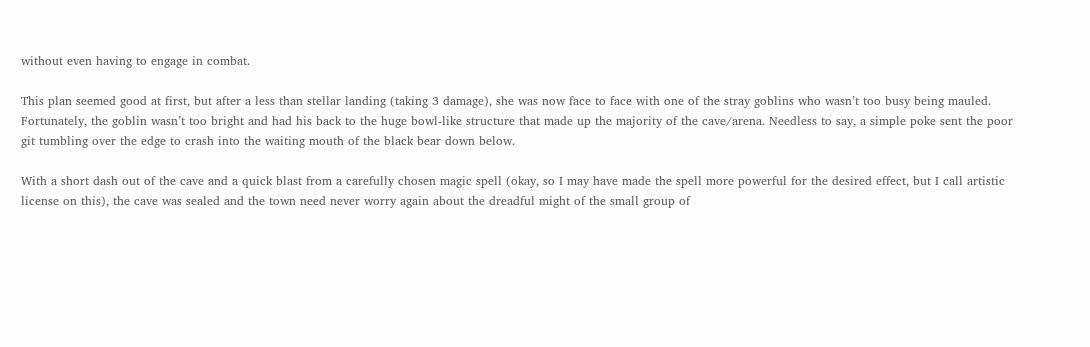without even having to engage in combat.

This plan seemed good at first, but after a less than stellar landing (taking 3 damage), she was now face to face with one of the stray goblins who wasn’t too busy being mauled. Fortunately, the goblin wasn’t too bright and had his back to the huge bowl-like structure that made up the majority of the cave/arena. Needless to say, a simple poke sent the poor git tumbling over the edge to crash into the waiting mouth of the black bear down below.

With a short dash out of the cave and a quick blast from a carefully chosen magic spell (okay, so I may have made the spell more powerful for the desired effect, but I call artistic license on this), the cave was sealed and the town need never worry again about the dreadful might of the small group of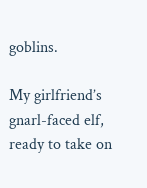goblins.

My girlfriend’s gnarl-faced elf, ready to take on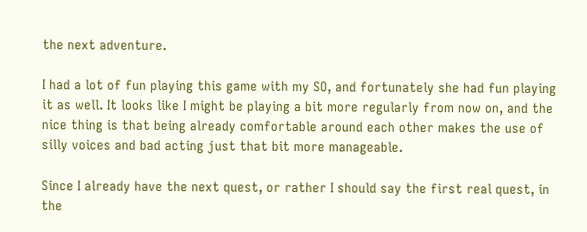the next adventure.

I had a lot of fun playing this game with my SO, and fortunately she had fun playing it as well. It looks like I might be playing a bit more regularly from now on, and the nice thing is that being already comfortable around each other makes the use of silly voices and bad acting just that bit more manageable.

Since I already have the next quest, or rather I should say the first real quest, in the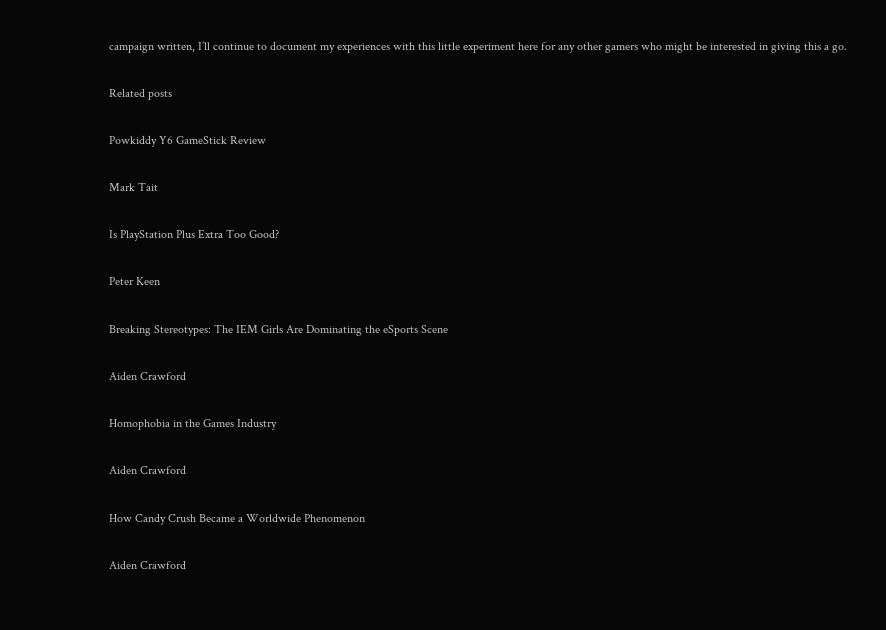campaign written, I’ll continue to document my experiences with this little experiment here for any other gamers who might be interested in giving this a go.

Related posts

Powkiddy Y6 GameStick Review

Mark Tait

Is PlayStation Plus Extra Too Good?

Peter Keen

Breaking Stereotypes: The IEM Girls Are Dominating the eSports Scene

Aiden Crawford

Homophobia in the Games Industry

Aiden Crawford

How Candy Crush Became a Worldwide Phenomenon

Aiden Crawford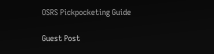OSRS Pickpocketing Guide

Guest Post